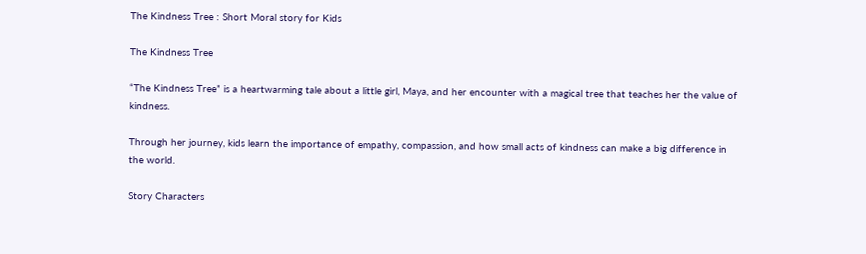The Kindness Tree : Short Moral story for Kids

The Kindness Tree

“The Kindness Tree” is a heartwarming tale about a little girl, Maya, and her encounter with a magical tree that teaches her the value of kindness.

Through her journey, kids learn the importance of empathy, compassion, and how small acts of kindness can make a big difference in the world.

Story Characters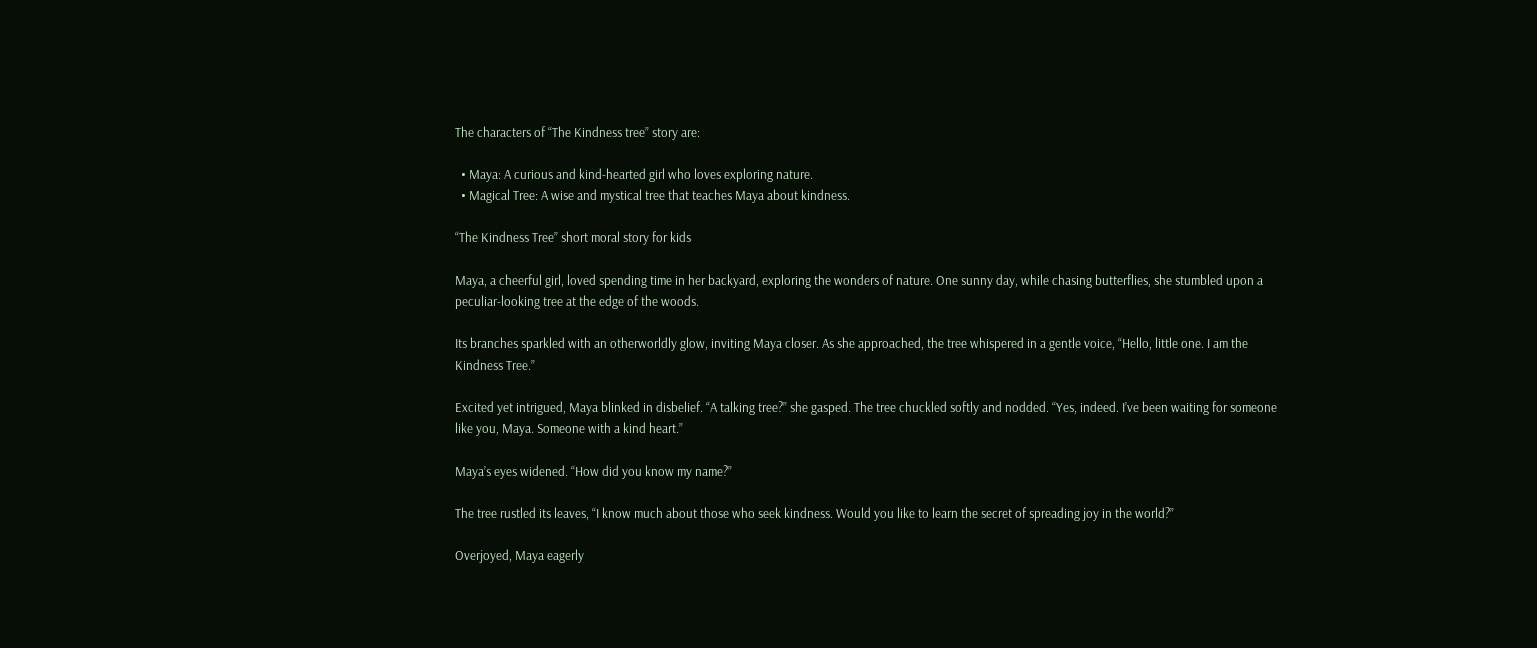The characters of “The Kindness tree” story are:

  • Maya: A curious and kind-hearted girl who loves exploring nature.
  • Magical Tree: A wise and mystical tree that teaches Maya about kindness.

“The Kindness Tree” short moral story for kids

Maya, a cheerful girl, loved spending time in her backyard, exploring the wonders of nature. One sunny day, while chasing butterflies, she stumbled upon a peculiar-looking tree at the edge of the woods.

Its branches sparkled with an otherworldly glow, inviting Maya closer. As she approached, the tree whispered in a gentle voice, “Hello, little one. I am the Kindness Tree.”

Excited yet intrigued, Maya blinked in disbelief. “A talking tree?” she gasped. The tree chuckled softly and nodded. “Yes, indeed. I’ve been waiting for someone like you, Maya. Someone with a kind heart.”

Maya’s eyes widened. “How did you know my name?”

The tree rustled its leaves, “I know much about those who seek kindness. Would you like to learn the secret of spreading joy in the world?”

Overjoyed, Maya eagerly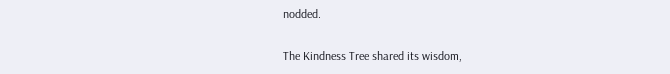nodded.

The Kindness Tree shared its wisdom,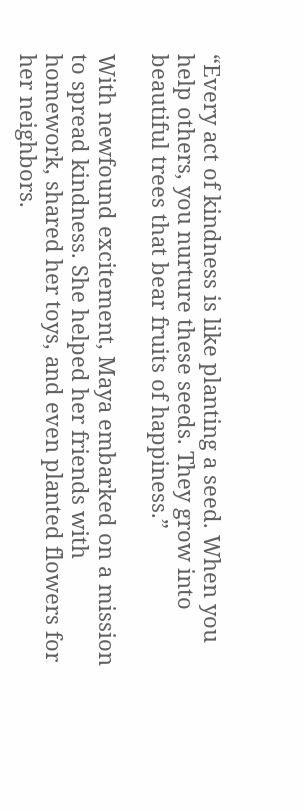“Every act of kindness is like planting a seed. When you help others, you nurture these seeds. They grow into beautiful trees that bear fruits of happiness.”

With newfound excitement, Maya embarked on a mission to spread kindness. She helped her friends with homework, shared her toys, and even planted flowers for her neighbors.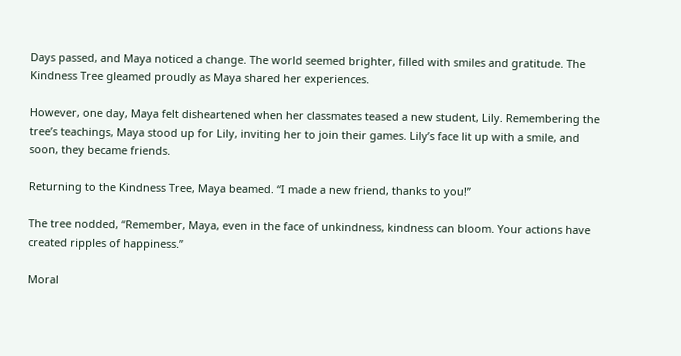Days passed, and Maya noticed a change. The world seemed brighter, filled with smiles and gratitude. The Kindness Tree gleamed proudly as Maya shared her experiences.

However, one day, Maya felt disheartened when her classmates teased a new student, Lily. Remembering the tree’s teachings, Maya stood up for Lily, inviting her to join their games. Lily’s face lit up with a smile, and soon, they became friends.

Returning to the Kindness Tree, Maya beamed. “I made a new friend, thanks to you!”

The tree nodded, “Remember, Maya, even in the face of unkindness, kindness can bloom. Your actions have created ripples of happiness.”

Moral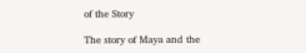of the Story

The story of Maya and the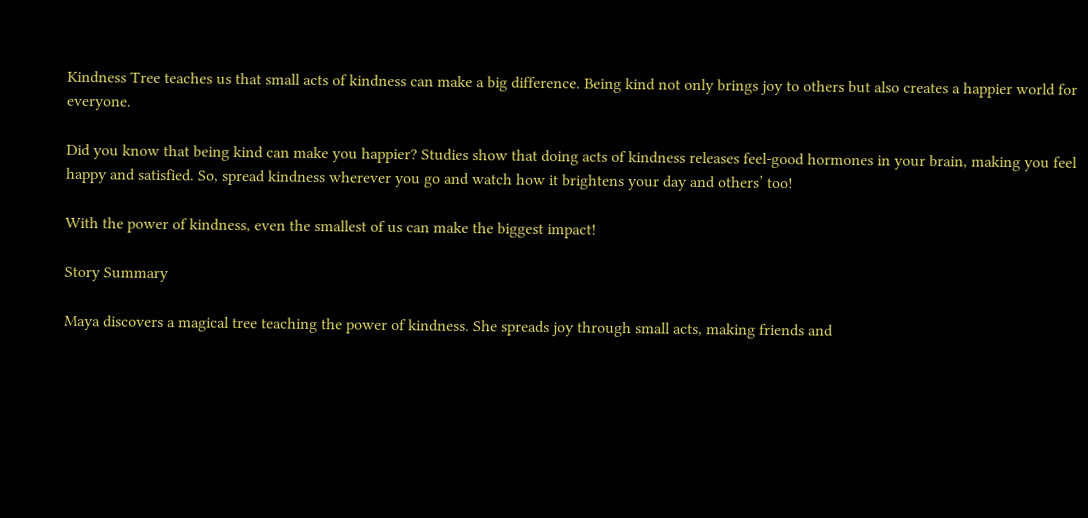Kindness Tree teaches us that small acts of kindness can make a big difference. Being kind not only brings joy to others but also creates a happier world for everyone.

Did you know that being kind can make you happier? Studies show that doing acts of kindness releases feel-good hormones in your brain, making you feel happy and satisfied. So, spread kindness wherever you go and watch how it brightens your day and others’ too!

With the power of kindness, even the smallest of us can make the biggest impact!

Story Summary

Maya discovers a magical tree teaching the power of kindness. She spreads joy through small acts, making friends and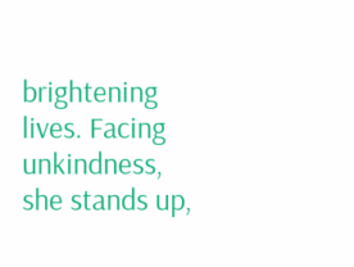brightening lives. Facing unkindness, she stands up,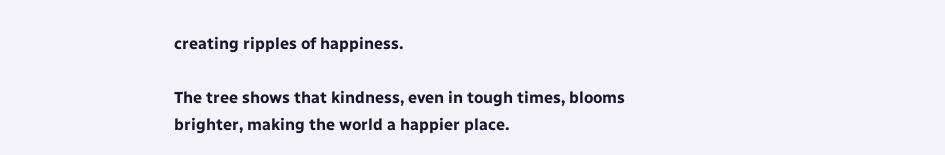creating ripples of happiness.

The tree shows that kindness, even in tough times, blooms brighter, making the world a happier place.